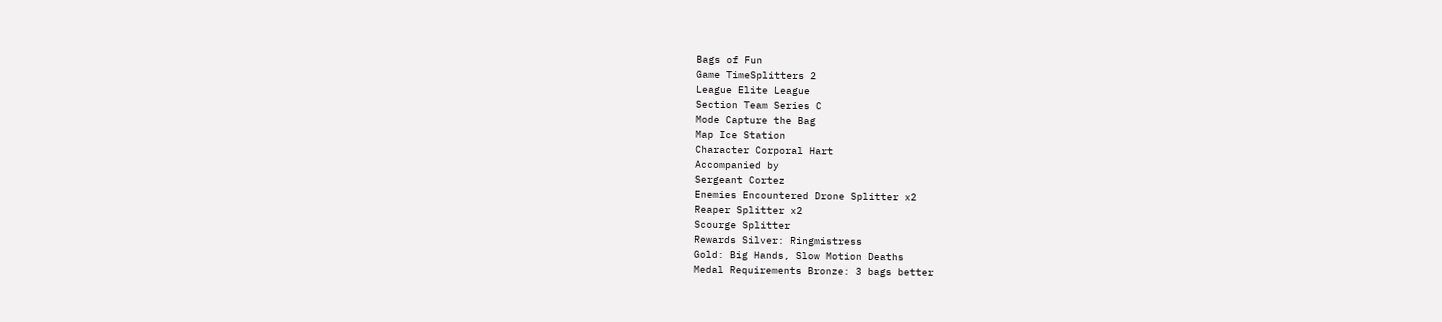Bags of Fun
Game TimeSplitters 2
League Elite League
Section Team Series C
Mode Capture the Bag
Map Ice Station
Character Corporal Hart
Accompanied by
Sergeant Cortez
Enemies Encountered Drone Splitter x2
Reaper Splitter x2
Scourge Splitter
Rewards Silver: Ringmistress
Gold: Big Hands, Slow Motion Deaths
Medal Requirements Bronze: 3 bags better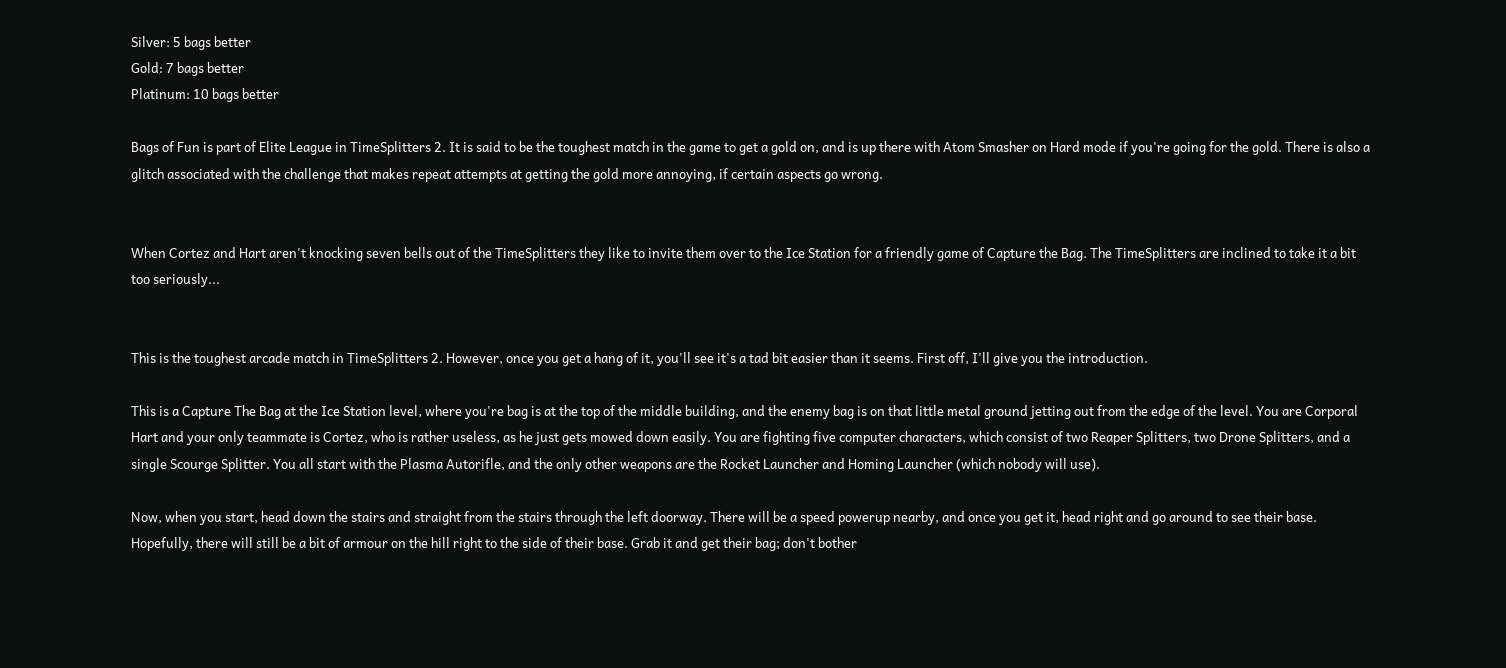Silver: 5 bags better
Gold: 7 bags better
Platinum: 10 bags better

Bags of Fun is part of Elite League in TimeSplitters 2. It is said to be the toughest match in the game to get a gold on, and is up there with Atom Smasher on Hard mode if you're going for the gold. There is also a glitch associated with the challenge that makes repeat attempts at getting the gold more annoying, if certain aspects go wrong.


When Cortez and Hart aren't knocking seven bells out of the TimeSplitters they like to invite them over to the Ice Station for a friendly game of Capture the Bag. The TimeSplitters are inclined to take it a bit too seriously...


This is the toughest arcade match in TimeSplitters 2. However, once you get a hang of it, you'll see it's a tad bit easier than it seems. First off, I'll give you the introduction.

This is a Capture The Bag at the Ice Station level, where you're bag is at the top of the middle building, and the enemy bag is on that little metal ground jetting out from the edge of the level. You are Corporal Hart and your only teammate is Cortez, who is rather useless, as he just gets mowed down easily. You are fighting five computer characters, which consist of two Reaper Splitters, two Drone Splitters, and a single Scourge Splitter. You all start with the Plasma Autorifle, and the only other weapons are the Rocket Launcher and Homing Launcher (which nobody will use).

Now, when you start, head down the stairs and straight from the stairs through the left doorway. There will be a speed powerup nearby, and once you get it, head right and go around to see their base. Hopefully, there will still be a bit of armour on the hill right to the side of their base. Grab it and get their bag; don't bother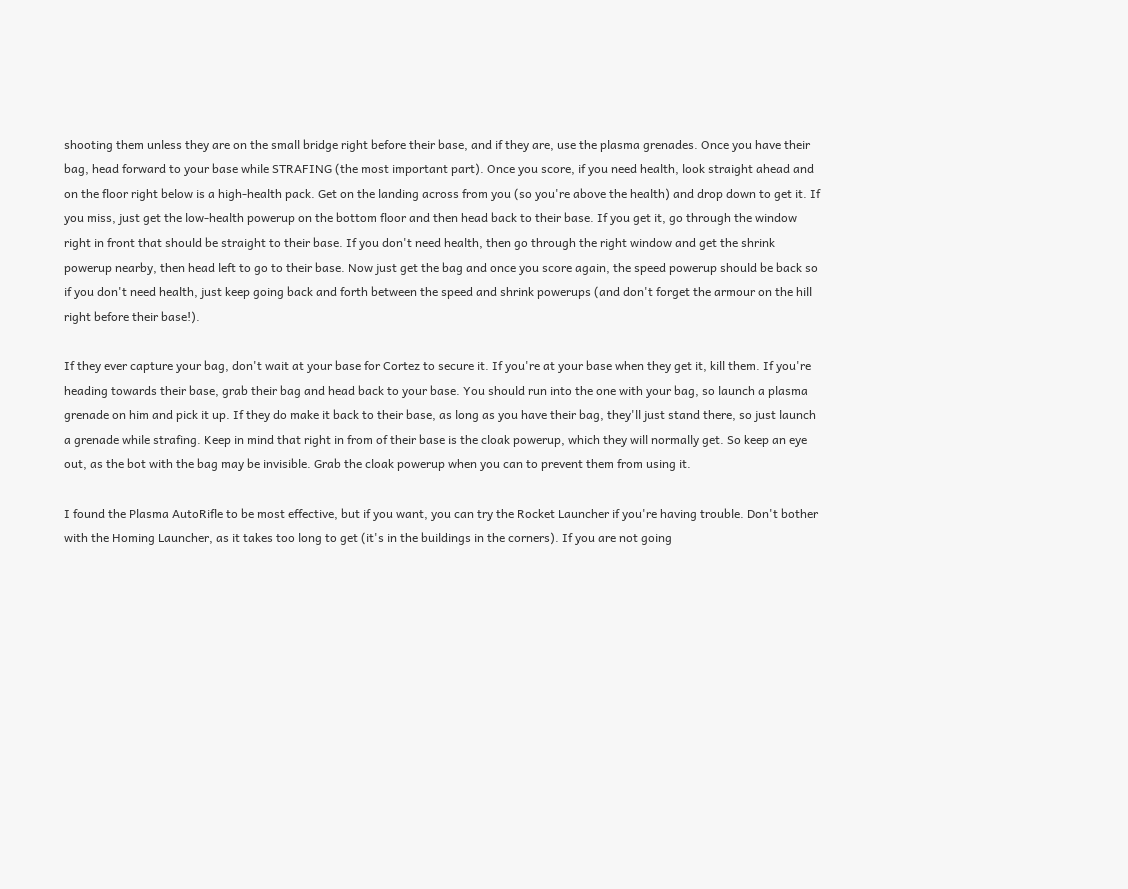shooting them unless they are on the small bridge right before their base, and if they are, use the plasma grenades. Once you have their bag, head forward to your base while STRAFING (the most important part). Once you score, if you need health, look straight ahead and on the floor right below is a high-health pack. Get on the landing across from you (so you're above the health) and drop down to get it. If you miss, just get the low-health powerup on the bottom floor and then head back to their base. If you get it, go through the window right in front that should be straight to their base. If you don't need health, then go through the right window and get the shrink powerup nearby, then head left to go to their base. Now just get the bag and once you score again, the speed powerup should be back so if you don't need health, just keep going back and forth between the speed and shrink powerups (and don't forget the armour on the hill right before their base!).

If they ever capture your bag, don't wait at your base for Cortez to secure it. If you're at your base when they get it, kill them. If you're heading towards their base, grab their bag and head back to your base. You should run into the one with your bag, so launch a plasma grenade on him and pick it up. If they do make it back to their base, as long as you have their bag, they'll just stand there, so just launch a grenade while strafing. Keep in mind that right in from of their base is the cloak powerup, which they will normally get. So keep an eye out, as the bot with the bag may be invisible. Grab the cloak powerup when you can to prevent them from using it.

I found the Plasma AutoRifle to be most effective, but if you want, you can try the Rocket Launcher if you're having trouble. Don't bother with the Homing Launcher, as it takes too long to get (it's in the buildings in the corners). If you are not going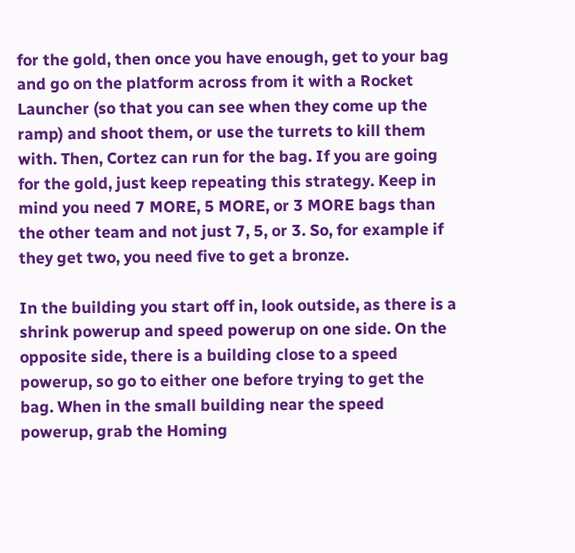for the gold, then once you have enough, get to your bag and go on the platform across from it with a Rocket Launcher (so that you can see when they come up the ramp) and shoot them, or use the turrets to kill them with. Then, Cortez can run for the bag. If you are going for the gold, just keep repeating this strategy. Keep in mind you need 7 MORE, 5 MORE, or 3 MORE bags than the other team and not just 7, 5, or 3. So, for example if they get two, you need five to get a bronze.

In the building you start off in, look outside, as there is a shrink powerup and speed powerup on one side. On the opposite side, there is a building close to a speed powerup, so go to either one before trying to get the bag. When in the small building near the speed powerup, grab the Homing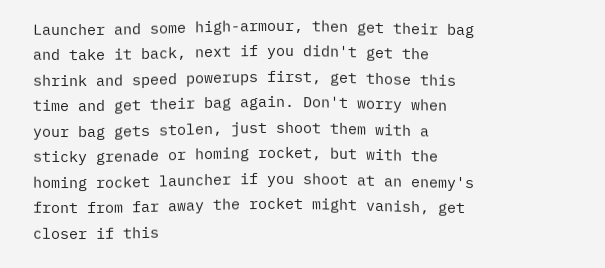Launcher and some high-armour, then get their bag and take it back, next if you didn't get the shrink and speed powerups first, get those this time and get their bag again. Don't worry when your bag gets stolen, just shoot them with a sticky grenade or homing rocket, but with the homing rocket launcher if you shoot at an enemy's front from far away the rocket might vanish, get closer if this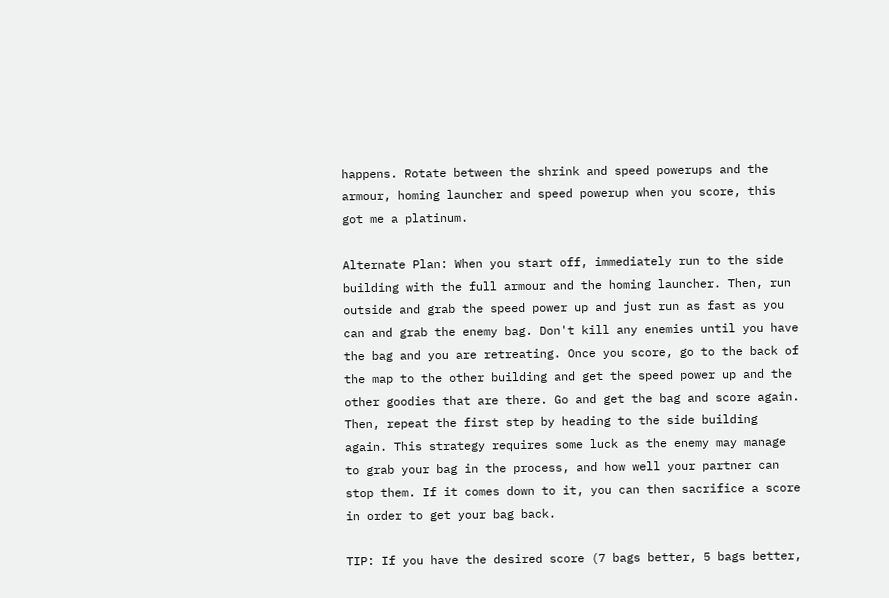happens. Rotate between the shrink and speed powerups and the armour, homing launcher and speed powerup when you score, this got me a platinum.

Alternate Plan: When you start off, immediately run to the side building with the full armour and the homing launcher. Then, run outside and grab the speed power up and just run as fast as you can and grab the enemy bag. Don't kill any enemies until you have the bag and you are retreating. Once you score, go to the back of the map to the other building and get the speed power up and the other goodies that are there. Go and get the bag and score again. Then, repeat the first step by heading to the side building again. This strategy requires some luck as the enemy may manage to grab your bag in the process, and how well your partner can stop them. If it comes down to it, you can then sacrifice a score in order to get your bag back.

TIP: If you have the desired score (7 bags better, 5 bags better,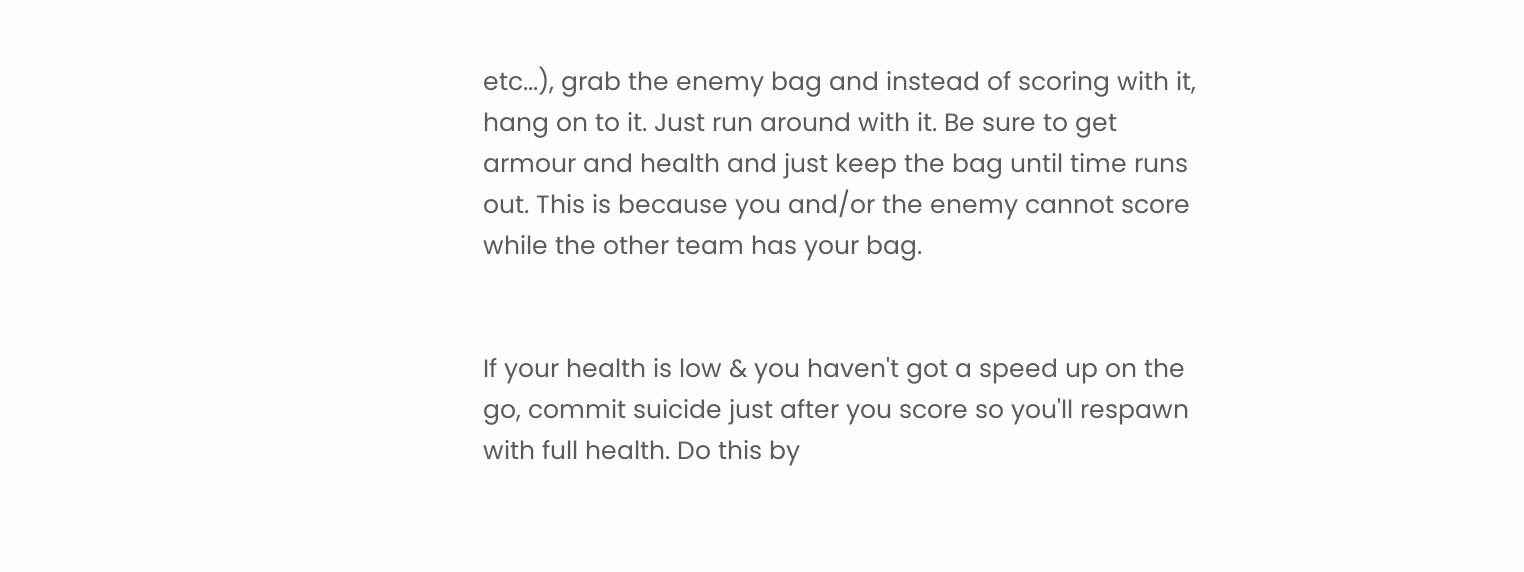etc...), grab the enemy bag and instead of scoring with it, hang on to it. Just run around with it. Be sure to get armour and health and just keep the bag until time runs out. This is because you and/or the enemy cannot score while the other team has your bag.


If your health is low & you haven't got a speed up on the go, commit suicide just after you score so you'll respawn with full health. Do this by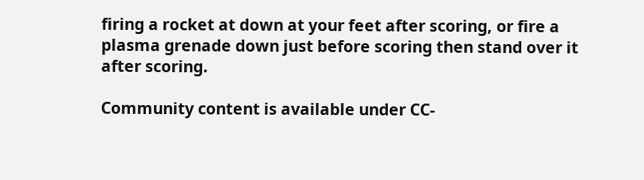firing a rocket at down at your feet after scoring, or fire a plasma grenade down just before scoring then stand over it after scoring.

Community content is available under CC-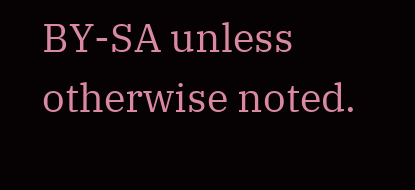BY-SA unless otherwise noted.